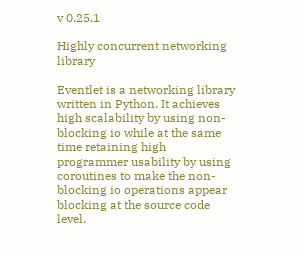v 0.25.1

Highly concurrent networking library

Eventlet is a networking library written in Python. It achieves high scalability by using non-blocking io while at the same time retaining high programmer usability by using coroutines to make the non-blocking io operations appear blocking at the source code level.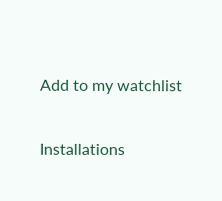Add to my watchlist

Installations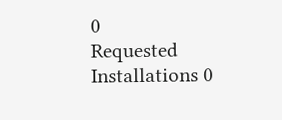0
Requested Installations 0